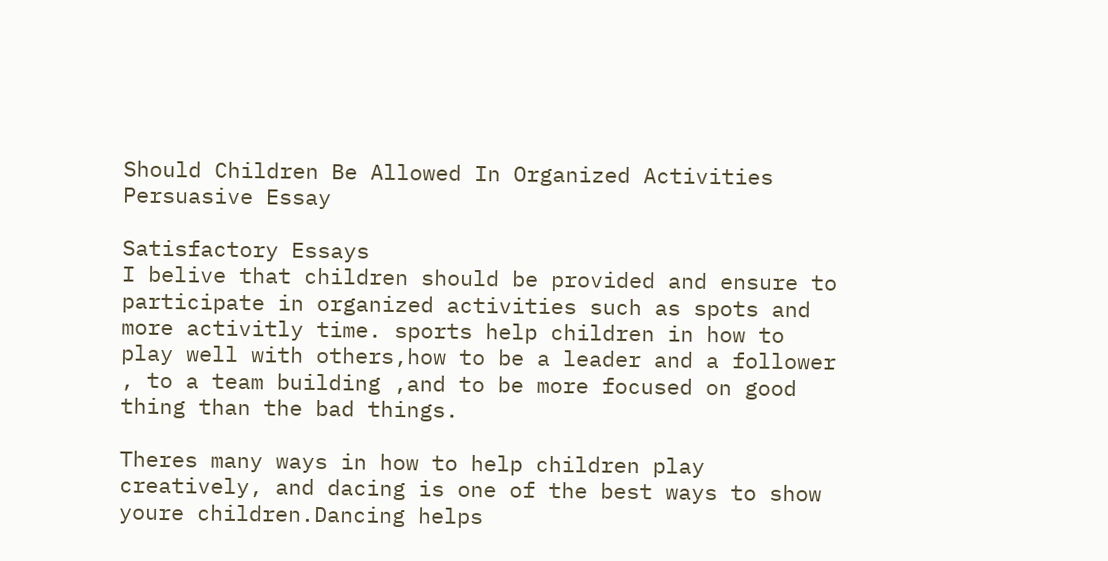Should Children Be Allowed In Organized Activities Persuasive Essay

Satisfactory Essays
I belive that children should be provided and ensure to participate in organized activities such as spots and more activitly time. sports help children in how to play well with others,how to be a leader and a follower , to a team building ,and to be more focused on good thing than the bad things.

Theres many ways in how to help children play creatively, and dacing is one of the best ways to show youre children.Dancing helps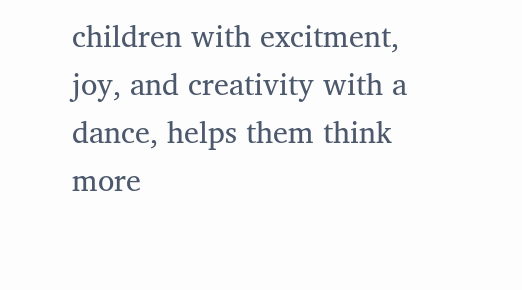children with excitment, joy, and creativity with a dance, helps them think more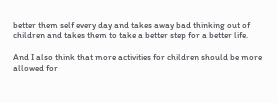better them self every day and takes away bad thinking out of children and takes them to take a better step for a better life.

And I also think that more activities for children should be more allowed for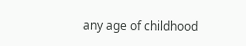any age of childhood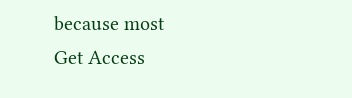because most
Get Access